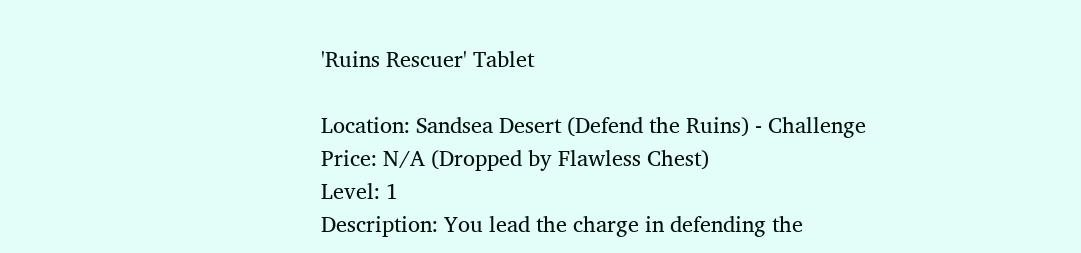'Ruins Rescuer' Tablet

Location: Sandsea Desert (Defend the Ruins) - Challenge
Price: N/A (Dropped by Flawless Chest)
Level: 1
Description: You lead the charge in defending the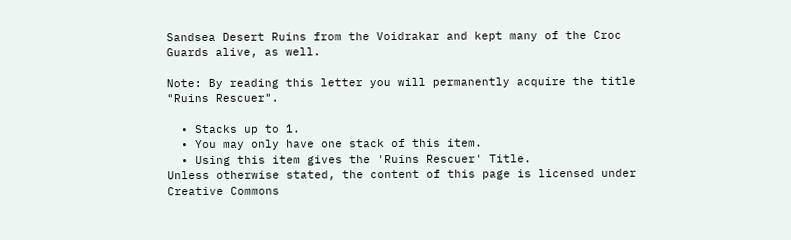Sandsea Desert Ruins from the Voidrakar and kept many of the Croc Guards alive, as well.

Note: By reading this letter you will permanently acquire the title "Ruins Rescuer".

  • Stacks up to 1.
  • You may only have one stack of this item.
  • Using this item gives the 'Ruins Rescuer' Title.
Unless otherwise stated, the content of this page is licensed under Creative Commons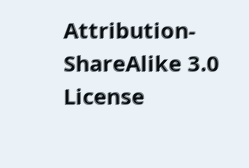Attribution-ShareAlike 3.0 License